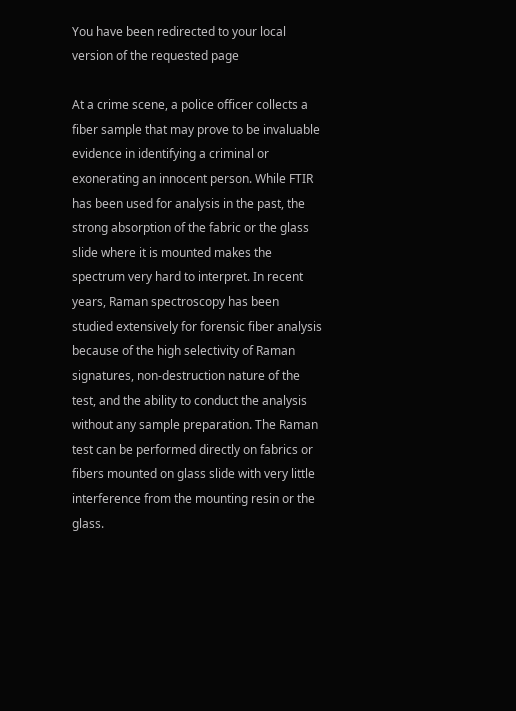You have been redirected to your local version of the requested page

At a crime scene, a police officer collects a fiber sample that may prove to be invaluable evidence in identifying a criminal or exonerating an innocent person. While FTIR has been used for analysis in the past, the strong absorption of the fabric or the glass slide where it is mounted makes the spectrum very hard to interpret. In recent years, Raman spectroscopy has been studied extensively for forensic fiber analysis because of the high selectivity of Raman signatures, non-destruction nature of the test, and the ability to conduct the analysis without any sample preparation. The Raman test can be performed directly on fabrics or fibers mounted on glass slide with very little interference from the mounting resin or the glass.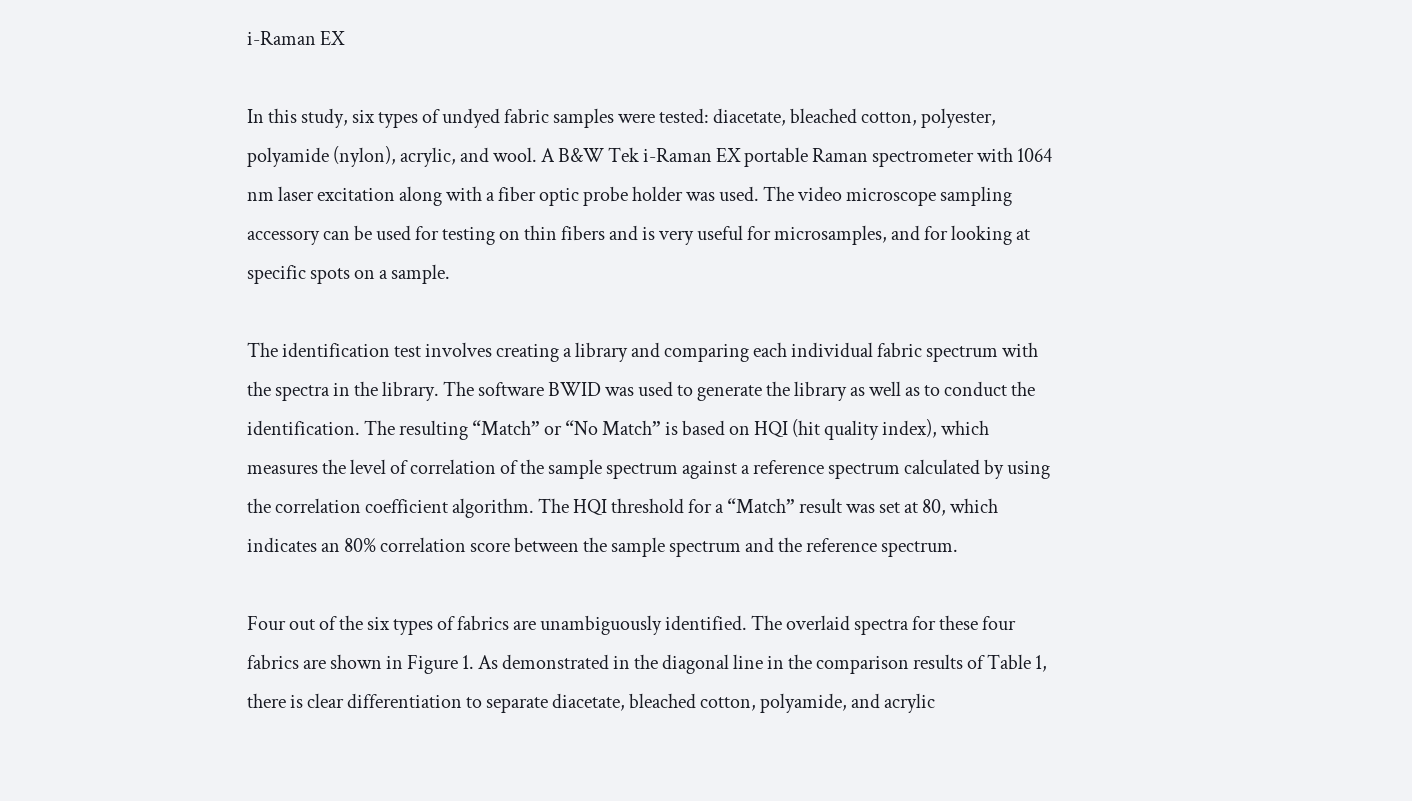i-Raman EX

In this study, six types of undyed fabric samples were tested: diacetate, bleached cotton, polyester, polyamide (nylon), acrylic, and wool. A B&W Tek i-Raman EX portable Raman spectrometer with 1064 nm laser excitation along with a fiber optic probe holder was used. The video microscope sampling accessory can be used for testing on thin fibers and is very useful for microsamples, and for looking at specific spots on a sample.

The identification test involves creating a library and comparing each individual fabric spectrum with the spectra in the library. The software BWID was used to generate the library as well as to conduct the identification. The resulting “Match” or “No Match” is based on HQI (hit quality index), which measures the level of correlation of the sample spectrum against a reference spectrum calculated by using the correlation coefficient algorithm. The HQI threshold for a “Match” result was set at 80, which indicates an 80% correlation score between the sample spectrum and the reference spectrum.

Four out of the six types of fabrics are unambiguously identified. The overlaid spectra for these four fabrics are shown in Figure 1. As demonstrated in the diagonal line in the comparison results of Table 1, there is clear differentiation to separate diacetate, bleached cotton, polyamide, and acrylic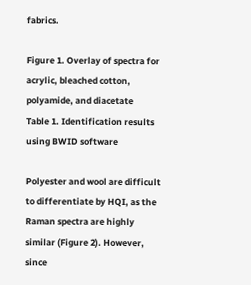fabrics.

Figure 1. Overlay of spectra for acrylic, bleached cotton, polyamide, and diacetate
Table 1. Identification results using BWID software

Polyester and wool are difficult to differentiate by HQI, as the Raman spectra are highly similar (Figure 2). However, since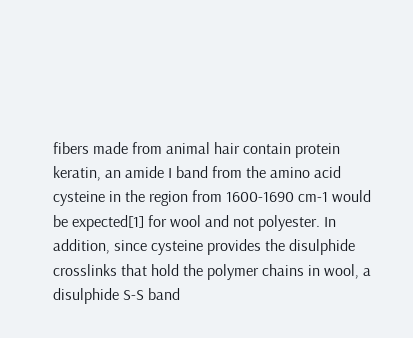fibers made from animal hair contain protein keratin, an amide I band from the amino acid cysteine in the region from 1600-1690 cm-1 would be expected[1] for wool and not polyester. In addition, since cysteine provides the disulphide crosslinks that hold the polymer chains in wool, a disulphide S-S band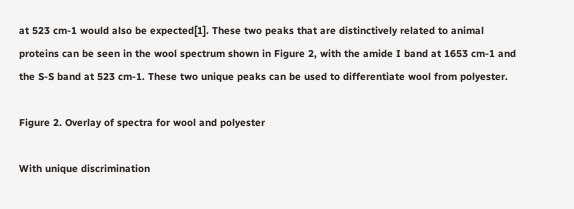at 523 cm-1 would also be expected[1]. These two peaks that are distinctively related to animal proteins can be seen in the wool spectrum shown in Figure 2, with the amide I band at 1653 cm-1 and the S-S band at 523 cm-1. These two unique peaks can be used to differentiate wool from polyester.

Figure 2. Overlay of spectra for wool and polyester

With unique discrimination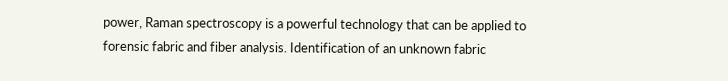power, Raman spectroscopy is a powerful technology that can be applied to forensic fabric and fiber analysis. Identification of an unknown fabric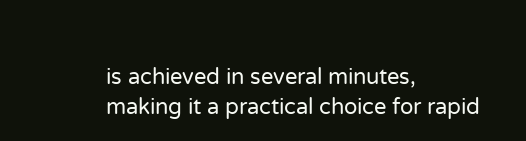is achieved in several minutes, making it a practical choice for rapid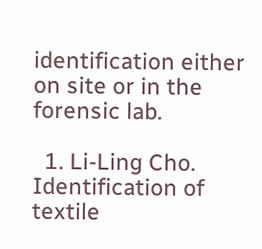identification either on site or in the forensic lab.

  1. Li-Ling Cho. Identification of textile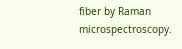fiber by Raman microspectroscopy.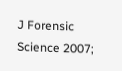J Forensic Science 2007;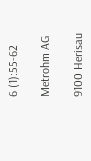6 (1):55-62

Metrohm AG

9100 Herisau